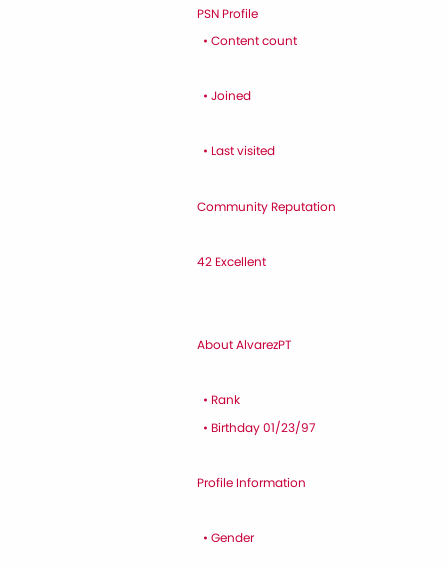PSN Profile
  • Content count

  • Joined

  • Last visited

Community Reputation

42 Excellent


About AlvarezPT

  • Rank
  • Birthday 01/23/97

Profile Information

  • Gender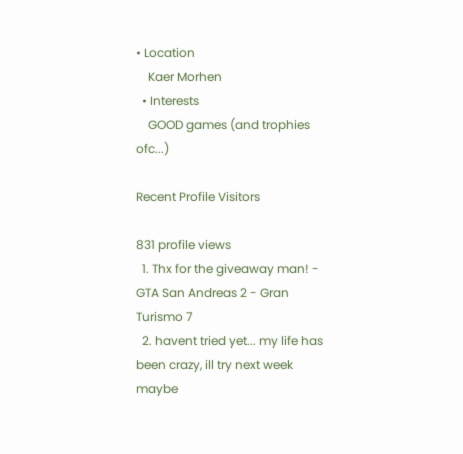• Location
    Kaer Morhen
  • Interests
    GOOD games (and trophies ofc...)

Recent Profile Visitors

831 profile views
  1. Thx for the giveaway man! - GTA San Andreas 2 - Gran Turismo 7
  2. havent tried yet... my life has been crazy, ill try next week maybe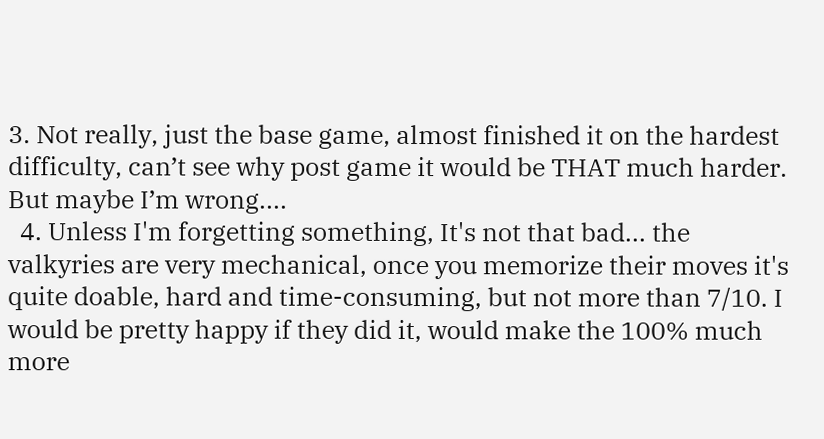3. Not really, just the base game, almost finished it on the hardest difficulty, can’t see why post game it would be THAT much harder. But maybe I’m wrong....
  4. Unless I'm forgetting something, It's not that bad... the valkyries are very mechanical, once you memorize their moves it's quite doable, hard and time-consuming, but not more than 7/10. I would be pretty happy if they did it, would make the 100% much more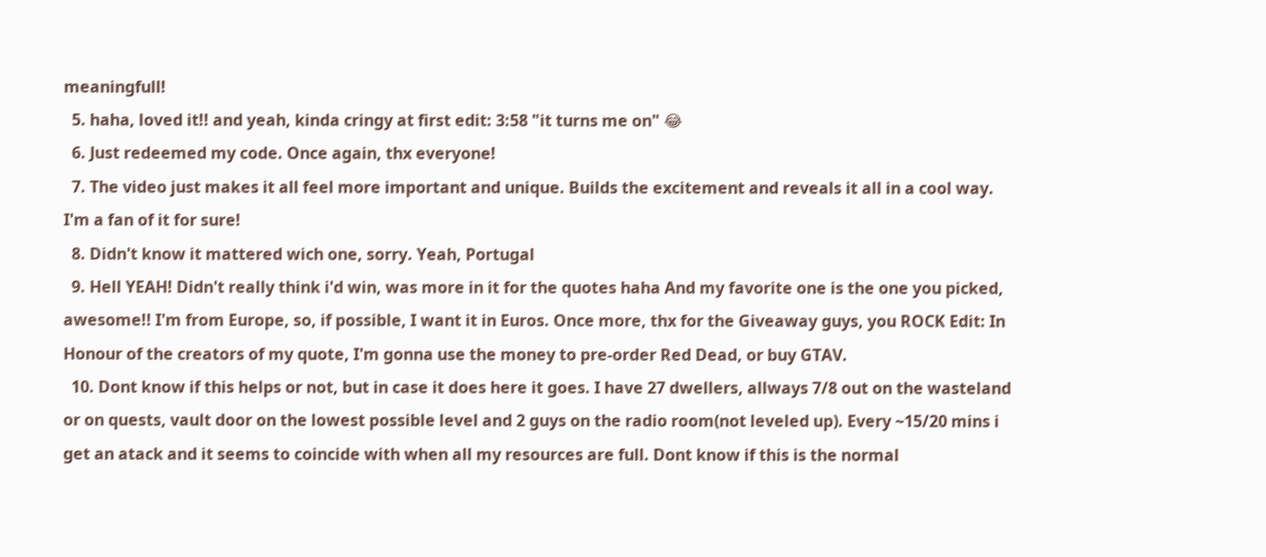meaningfull!
  5. haha, loved it!! and yeah, kinda cringy at first edit: 3:58 "it turns me on" 😂
  6. Just redeemed my code. Once again, thx everyone!
  7. The video just makes it all feel more important and unique. Builds the excitement and reveals it all in a cool way. I'm a fan of it for sure!
  8. Didn't know it mattered wich one, sorry. Yeah, Portugal
  9. Hell YEAH! Didn't really think i'd win, was more in it for the quotes haha And my favorite one is the one you picked, awesome!! I'm from Europe, so, if possible, I want it in Euros. Once more, thx for the Giveaway guys, you ROCK Edit: In Honour of the creators of my quote, I'm gonna use the money to pre-order Red Dead, or buy GTAV.
  10. Dont know if this helps or not, but in case it does here it goes. I have 27 dwellers, allways 7/8 out on the wasteland or on quests, vault door on the lowest possible level and 2 guys on the radio room(not leveled up). Every ~15/20 mins i get an atack and it seems to coincide with when all my resources are full. Dont know if this is the normal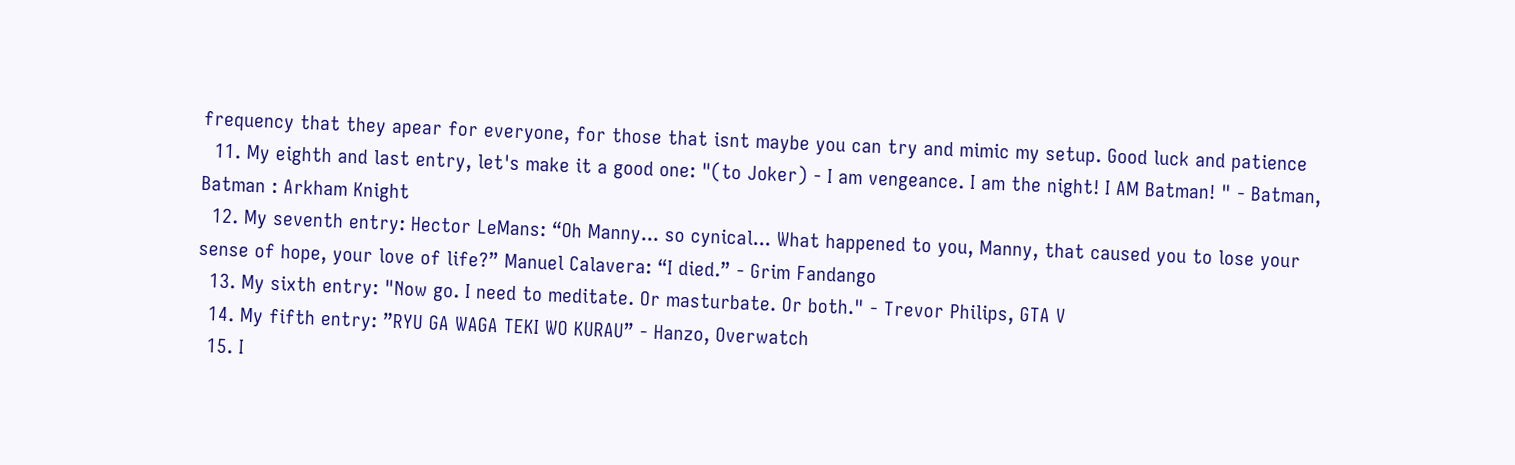frequency that they apear for everyone, for those that isnt maybe you can try and mimic my setup. Good luck and patience
  11. My eighth and last entry, let's make it a good one: "(to Joker) - I am vengeance. I am the night! I AM Batman! " - Batman, Batman : Arkham Knight
  12. My seventh entry: Hector LeMans: “Oh Manny... so cynical... What happened to you, Manny, that caused you to lose your sense of hope, your love of life?” Manuel Calavera: “I died.” - Grim Fandango
  13. My sixth entry: "Now go. I need to meditate. Or masturbate. Or both." - Trevor Philips, GTA V
  14. My fifth entry: ”RYU GA WAGA TEKI WO KURAU” - Hanzo, Overwatch
  15. I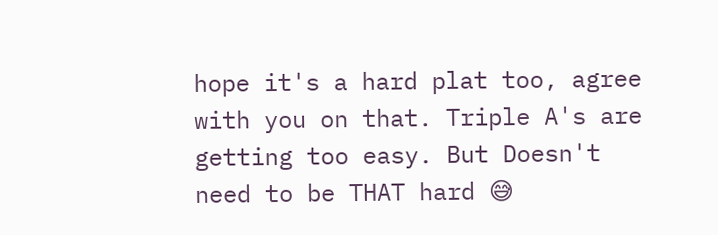hope it's a hard plat too, agree with you on that. Triple A's are getting too easy. But Doesn't need to be THAT hard 😅